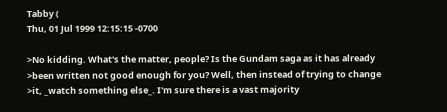Tabby (
Thu, 01 Jul 1999 12:15:15 -0700

>No kidding. What's the matter, people? Is the Gundam saga as it has already
>been written not good enough for you? Well, then instead of trying to change
>it, _watch something else_. I'm sure there is a vast majority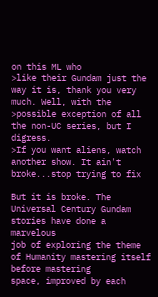on this ML who
>like their Gundam just the way it is, thank you very much. Well, with the
>possible exception of all the non-UC series, but I digress.
>If you want aliens, watch another show. It ain't broke...stop trying to fix

But it is broke. The Universal Century Gundam stories have done a marvelous
job of exploring the theme of Humanity mastering itself before mastering
space, improved by each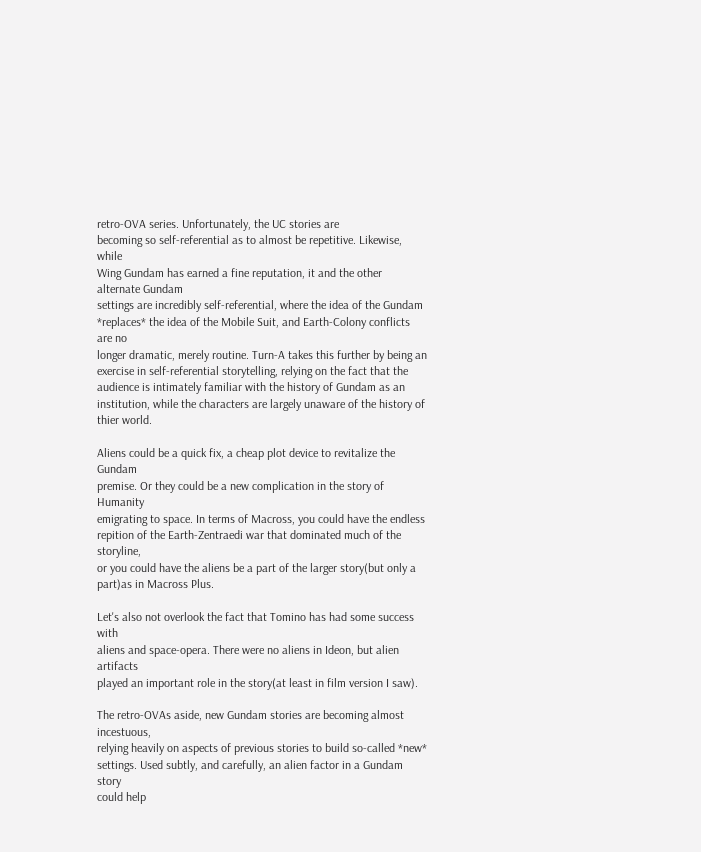retro-OVA series. Unfortunately, the UC stories are
becoming so self-referential as to almost be repetitive. Likewise, while
Wing Gundam has earned a fine reputation, it and the other alternate Gundam
settings are incredibly self-referential, where the idea of the Gundam
*replaces* the idea of the Mobile Suit, and Earth-Colony conflicts are no
longer dramatic, merely routine. Turn-A takes this further by being an
exercise in self-referential storytelling, relying on the fact that the
audience is intimately familiar with the history of Gundam as an
institution, while the characters are largely unaware of the history of
thier world.

Aliens could be a quick fix, a cheap plot device to revitalize the Gundam
premise. Or they could be a new complication in the story of Humanity
emigrating to space. In terms of Macross, you could have the endless
repition of the Earth-Zentraedi war that dominated much of the storyline,
or you could have the aliens be a part of the larger story(but only a
part)as in Macross Plus.

Let's also not overlook the fact that Tomino has had some success with
aliens and space-opera. There were no aliens in Ideon, but alien artifacts
played an important role in the story(at least in film version I saw).

The retro-OVAs aside, new Gundam stories are becoming almost incestuous,
relying heavily on aspects of previous stories to build so-called *new*
settings. Used subtly, and carefully, an alien factor in a Gundam story
could help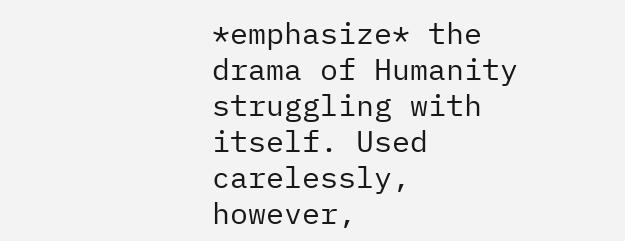*emphasize* the drama of Humanity struggling with itself. Used
carelessly, however,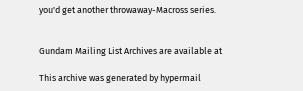you'd get another throwaway-Macross series.


Gundam Mailing List Archives are available at

This archive was generated by hypermail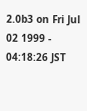2.0b3 on Fri Jul 02 1999 - 04:18:26 JST